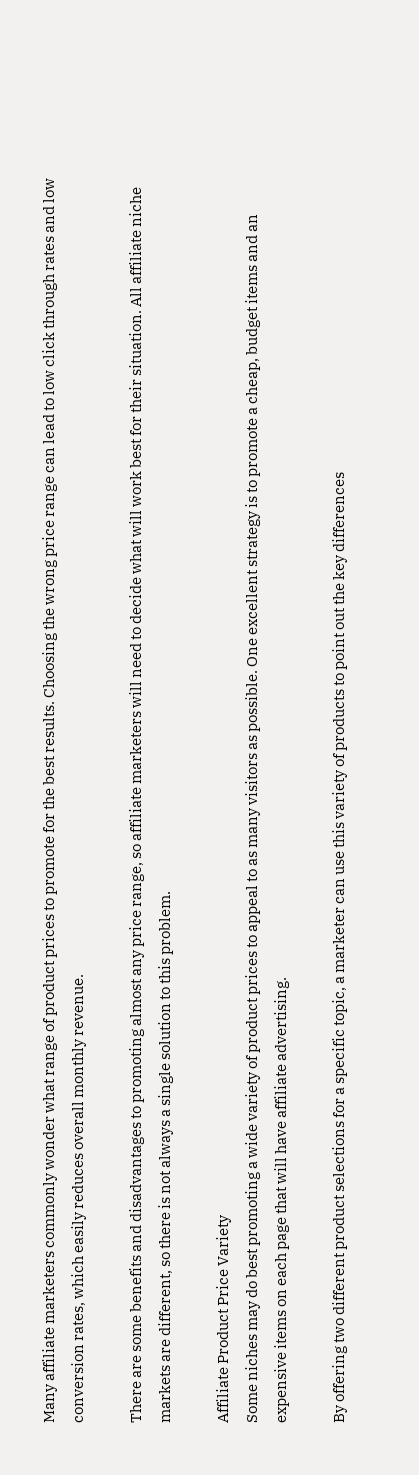Many affiliate marketers commonly wonder what range of product prices to promote for the best results. Choosing the wrong price range can lead to low click through rates and low conversion rates, which easily reduces overall monthly revenue.

There are some benefits and disadvantages to promoting almost any price range, so affiliate marketers will need to decide what will work best for their situation. All affiliate niche markets are different, so there is not always a single solution to this problem.

Affiliate Product Price Variety
Some niches may do best promoting a wide variety of product prices to appeal to as many visitors as possible. One excellent strategy is to promote a cheap, budget items and an expensive items on each page that will have affiliate advertising.

By offering two different product selections for a specific topic, a marketer can use this variety of products to point out the key differences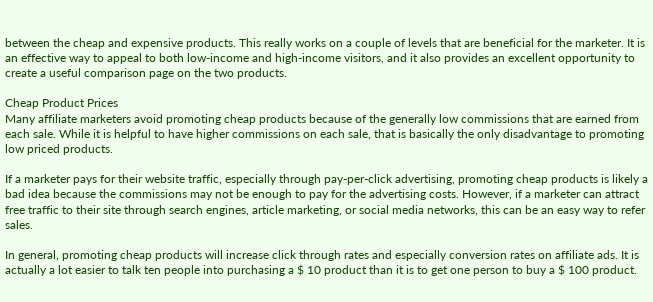between the cheap and expensive products. This really works on a couple of levels that are beneficial for the marketer. It is an effective way to appeal to both low-income and high-income visitors, and it also provides an excellent opportunity to create a useful comparison page on the two products.

Cheap Product Prices
Many affiliate marketers avoid promoting cheap products because of the generally low commissions that are earned from each sale. While it is helpful to have higher commissions on each sale, that is basically the only disadvantage to promoting low priced products.

If a marketer pays for their website traffic, especially through pay-per-click advertising, promoting cheap products is likely a bad idea because the commissions may not be enough to pay for the advertising costs. However, if a marketer can attract free traffic to their site through search engines, article marketing, or social media networks, this can be an easy way to refer sales.

In general, promoting cheap products will increase click through rates and especially conversion rates on affiliate ads. It is actually a lot easier to talk ten people into purchasing a $ 10 product than it is to get one person to buy a $ 100 product.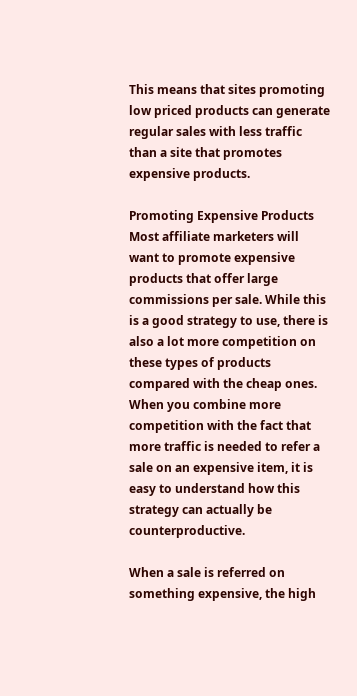This means that sites promoting low priced products can generate regular sales with less traffic than a site that promotes expensive products.

Promoting Expensive Products
Most affiliate marketers will want to promote expensive products that offer large commissions per sale. While this is a good strategy to use, there is also a lot more competition on these types of products compared with the cheap ones. When you combine more competition with the fact that more traffic is needed to refer a sale on an expensive item, it is easy to understand how this strategy can actually be counterproductive.

When a sale is referred on something expensive, the high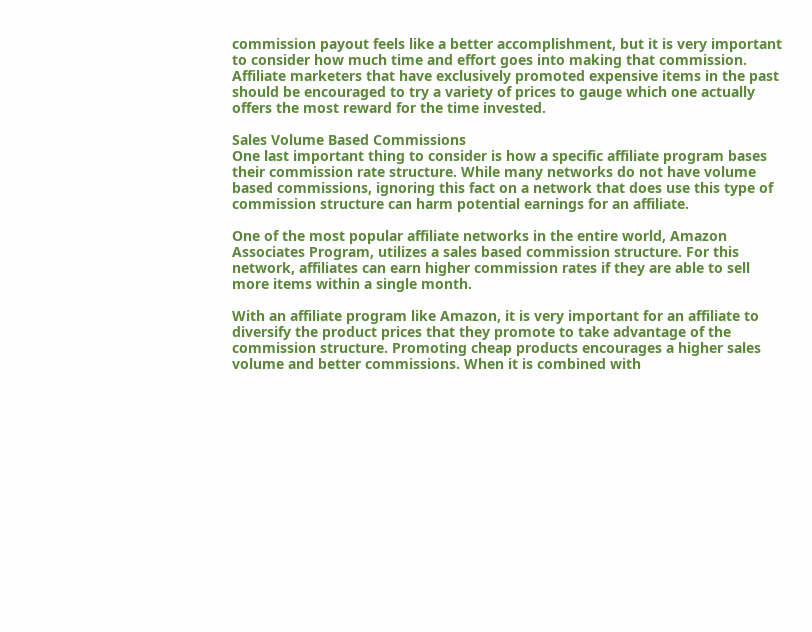commission payout feels like a better accomplishment, but it is very important to consider how much time and effort goes into making that commission. Affiliate marketers that have exclusively promoted expensive items in the past should be encouraged to try a variety of prices to gauge which one actually offers the most reward for the time invested.

Sales Volume Based Commissions
One last important thing to consider is how a specific affiliate program bases their commission rate structure. While many networks do not have volume based commissions, ignoring this fact on a network that does use this type of commission structure can harm potential earnings for an affiliate.

One of the most popular affiliate networks in the entire world, Amazon Associates Program, utilizes a sales based commission structure. For this network, affiliates can earn higher commission rates if they are able to sell more items within a single month.

With an affiliate program like Amazon, it is very important for an affiliate to diversify the product prices that they promote to take advantage of the commission structure. Promoting cheap products encourages a higher sales volume and better commissions. When it is combined with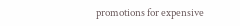promotions for expensive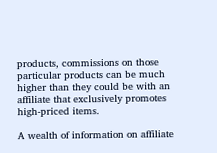products, commissions on those particular products can be much higher than they could be with an affiliate that exclusively promotes high-priced items.

A wealth of information on affiliate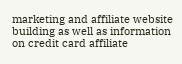marketing and affiliate website building as well as information on credit card affiliate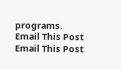programs.
Email This Post Email This Post